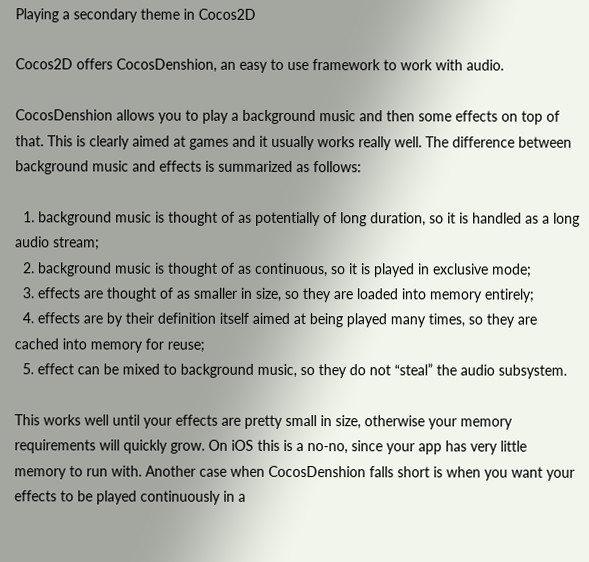Playing a secondary theme in Cocos2D

Cocos2D offers CocosDenshion, an easy to use framework to work with audio.

CocosDenshion allows you to play a background music and then some effects on top of that. This is clearly aimed at games and it usually works really well. The difference between background music and effects is summarized as follows:

  1. background music is thought of as potentially of long duration, so it is handled as a long audio stream;
  2. background music is thought of as continuous, so it is played in exclusive mode;
  3. effects are thought of as smaller in size, so they are loaded into memory entirely;
  4. effects are by their definition itself aimed at being played many times, so they are cached into memory for reuse;
  5. effect can be mixed to background music, so they do not “steal” the audio subsystem.

This works well until your effects are pretty small in size, otherwise your memory requirements will quickly grow. On iOS this is a no-no, since your app has very little memory to run with. Another case when CocosDenshion falls short is when you want your effects to be played continuously in a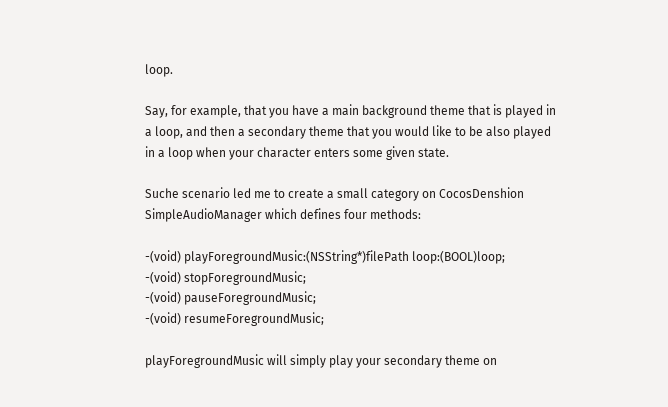loop.

Say, for example, that you have a main background theme that is played in a loop, and then a secondary theme that you would like to be also played in a loop when your character enters some given state.

Suche scenario led me to create a small category on CocosDenshion SimpleAudioManager which defines four methods:

-(void) playForegroundMusic:(NSString*)filePath loop:(BOOL)loop;
-(void) stopForegroundMusic;
-(void) pauseForegroundMusic;
-(void) resumeForegroundMusic;

playForegroundMusic will simply play your secondary theme on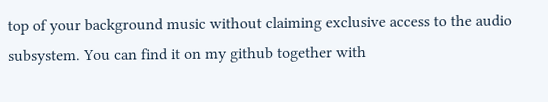top of your background music without claiming exclusive access to the audio subsystem. You can find it on my github together with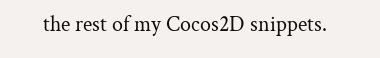the rest of my Cocos2D snippets.